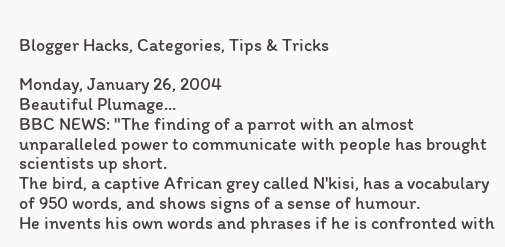Blogger Hacks, Categories, Tips & Tricks

Monday, January 26, 2004
Beautiful Plumage...
BBC NEWS: "The finding of a parrot with an almost unparalleled power to communicate with people has brought scientists up short.
The bird, a captive African grey called N'kisi, has a vocabulary of 950 words, and shows signs of a sense of humour.
He invents his own words and phrases if he is confronted with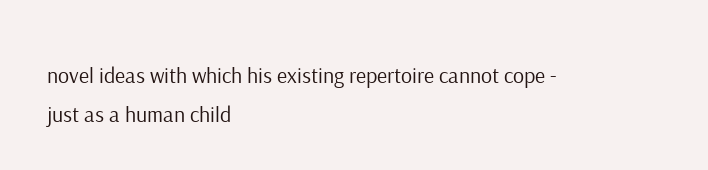novel ideas with which his existing repertoire cannot cope - just as a human child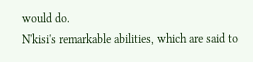would do.
N'kisi's remarkable abilities, which are said to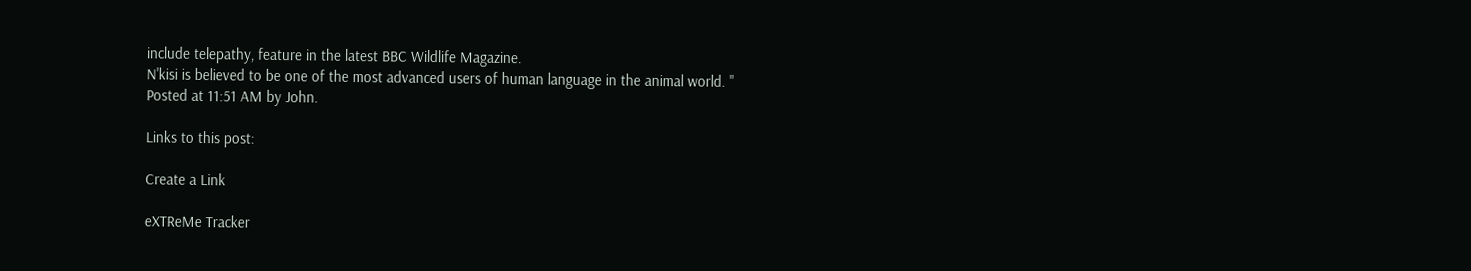include telepathy, feature in the latest BBC Wildlife Magazine.
N'kisi is believed to be one of the most advanced users of human language in the animal world. "
Posted at 11:51 AM by John.

Links to this post:

Create a Link

eXTReMe Tracker